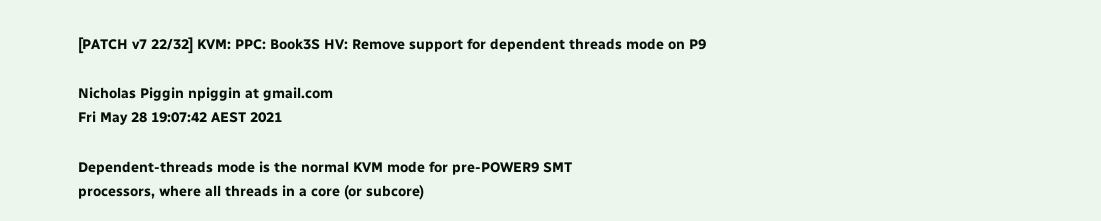[PATCH v7 22/32] KVM: PPC: Book3S HV: Remove support for dependent threads mode on P9

Nicholas Piggin npiggin at gmail.com
Fri May 28 19:07:42 AEST 2021

Dependent-threads mode is the normal KVM mode for pre-POWER9 SMT
processors, where all threads in a core (or subcore)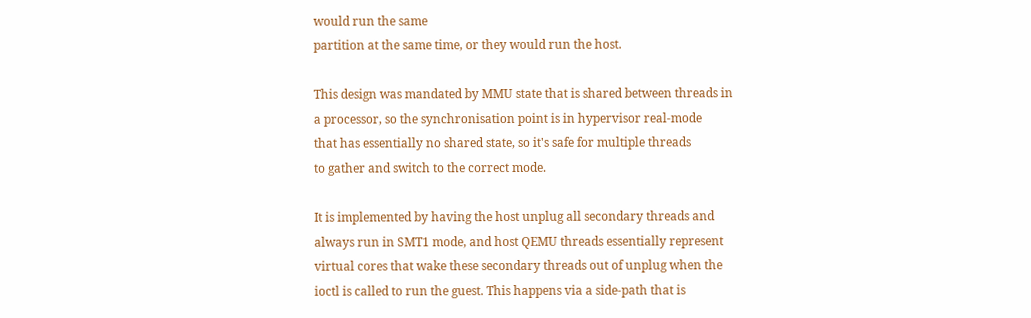would run the same
partition at the same time, or they would run the host.

This design was mandated by MMU state that is shared between threads in
a processor, so the synchronisation point is in hypervisor real-mode
that has essentially no shared state, so it's safe for multiple threads
to gather and switch to the correct mode.

It is implemented by having the host unplug all secondary threads and
always run in SMT1 mode, and host QEMU threads essentially represent
virtual cores that wake these secondary threads out of unplug when the
ioctl is called to run the guest. This happens via a side-path that is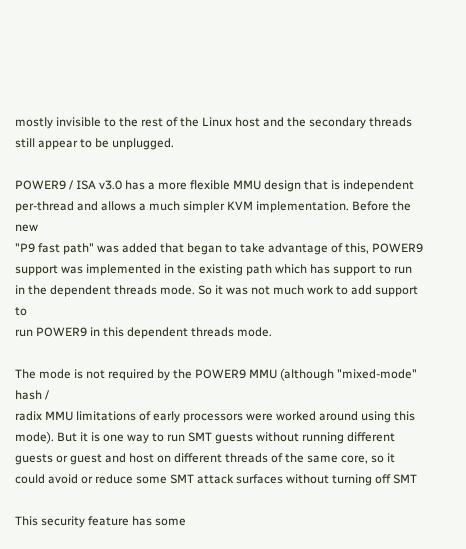mostly invisible to the rest of the Linux host and the secondary threads
still appear to be unplugged.

POWER9 / ISA v3.0 has a more flexible MMU design that is independent
per-thread and allows a much simpler KVM implementation. Before the new
"P9 fast path" was added that began to take advantage of this, POWER9
support was implemented in the existing path which has support to run
in the dependent threads mode. So it was not much work to add support to
run POWER9 in this dependent threads mode.

The mode is not required by the POWER9 MMU (although "mixed-mode" hash /
radix MMU limitations of early processors were worked around using this
mode). But it is one way to run SMT guests without running different
guests or guest and host on different threads of the same core, so it
could avoid or reduce some SMT attack surfaces without turning off SMT

This security feature has some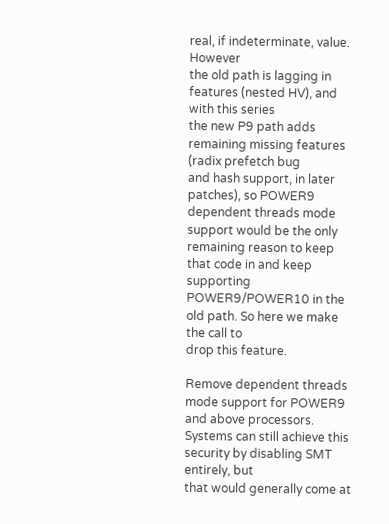real, if indeterminate, value. However
the old path is lagging in features (nested HV), and with this series
the new P9 path adds remaining missing features (radix prefetch bug
and hash support, in later patches), so POWER9 dependent threads mode
support would be the only remaining reason to keep that code in and keep
supporting POWER9/POWER10 in the old path. So here we make the call to
drop this feature.

Remove dependent threads mode support for POWER9 and above processors.
Systems can still achieve this security by disabling SMT entirely, but
that would generally come at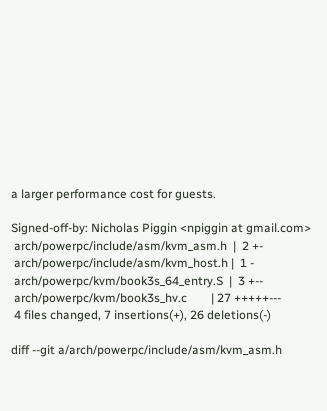a larger performance cost for guests.

Signed-off-by: Nicholas Piggin <npiggin at gmail.com>
 arch/powerpc/include/asm/kvm_asm.h  |  2 +-
 arch/powerpc/include/asm/kvm_host.h |  1 -
 arch/powerpc/kvm/book3s_64_entry.S  |  3 +--
 arch/powerpc/kvm/book3s_hv.c        | 27 +++++---
 4 files changed, 7 insertions(+), 26 deletions(-)

diff --git a/arch/powerpc/include/asm/kvm_asm.h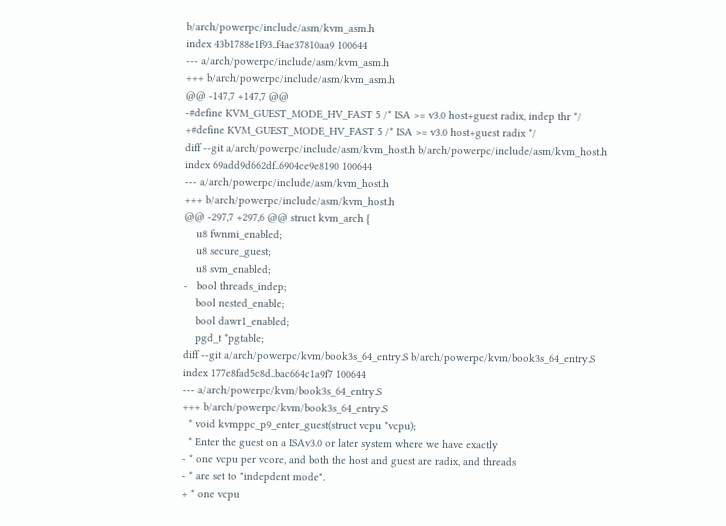b/arch/powerpc/include/asm/kvm_asm.h
index 43b1788e1f93..f4ae37810aa9 100644
--- a/arch/powerpc/include/asm/kvm_asm.h
+++ b/arch/powerpc/include/asm/kvm_asm.h
@@ -147,7 +147,7 @@
-#define KVM_GUEST_MODE_HV_FAST 5 /* ISA >= v3.0 host+guest radix, indep thr */
+#define KVM_GUEST_MODE_HV_FAST 5 /* ISA >= v3.0 host+guest radix */
diff --git a/arch/powerpc/include/asm/kvm_host.h b/arch/powerpc/include/asm/kvm_host.h
index 69add9d662df..6904ce9e8190 100644
--- a/arch/powerpc/include/asm/kvm_host.h
+++ b/arch/powerpc/include/asm/kvm_host.h
@@ -297,7 +297,6 @@ struct kvm_arch {
    u8 fwnmi_enabled;
    u8 secure_guest;
    u8 svm_enabled;
-   bool threads_indep;
    bool nested_enable;
    bool dawr1_enabled;
    pgd_t *pgtable;
diff --git a/arch/powerpc/kvm/book3s_64_entry.S b/arch/powerpc/kvm/book3s_64_entry.S
index 177e8fad5c8d..bac664c1a9f7 100644
--- a/arch/powerpc/kvm/book3s_64_entry.S
+++ b/arch/powerpc/kvm/book3s_64_entry.S
  * void kvmppc_p9_enter_guest(struct vcpu *vcpu);
  * Enter the guest on a ISAv3.0 or later system where we have exactly
- * one vcpu per vcore, and both the host and guest are radix, and threads
- * are set to "indepdent mode".
+ * one vcpu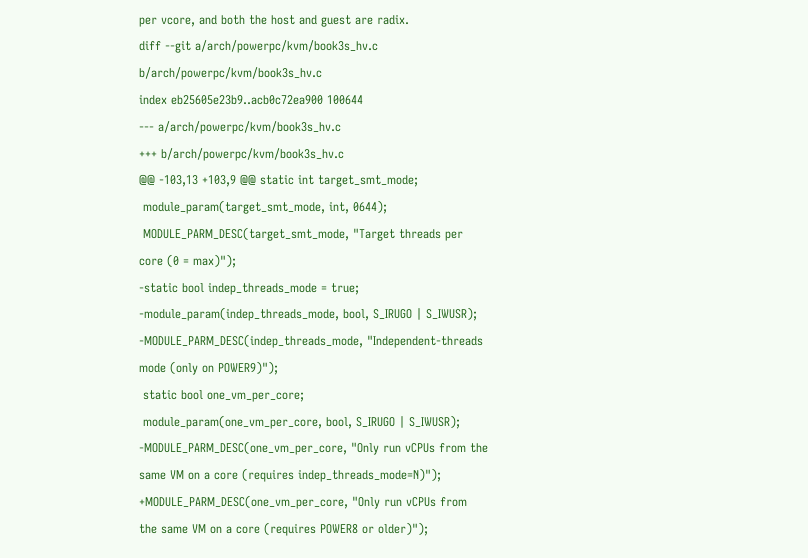per vcore, and both the host and guest are radix.
diff --git a/arch/powerpc/kvm/book3s_hv.c b/arch/powerpc/kvm/book3s_hv.c
index eb25605e23b9..acb0c72ea900 100644
--- a/arch/powerpc/kvm/book3s_hv.c
+++ b/arch/powerpc/kvm/book3s_hv.c
@@ -103,13 +103,9 @@ static int target_smt_mode;
 module_param(target_smt_mode, int, 0644);
 MODULE_PARM_DESC(target_smt_mode, "Target threads per core (0 = max)");
-static bool indep_threads_mode = true;
-module_param(indep_threads_mode, bool, S_IRUGO | S_IWUSR);
-MODULE_PARM_DESC(indep_threads_mode, "Independent-threads mode (only on POWER9)");
 static bool one_vm_per_core;
 module_param(one_vm_per_core, bool, S_IRUGO | S_IWUSR);
-MODULE_PARM_DESC(one_vm_per_core, "Only run vCPUs from the same VM on a core (requires indep_threads_mode=N)");
+MODULE_PARM_DESC(one_vm_per_core, "Only run vCPUs from the same VM on a core (requires POWER8 or older)");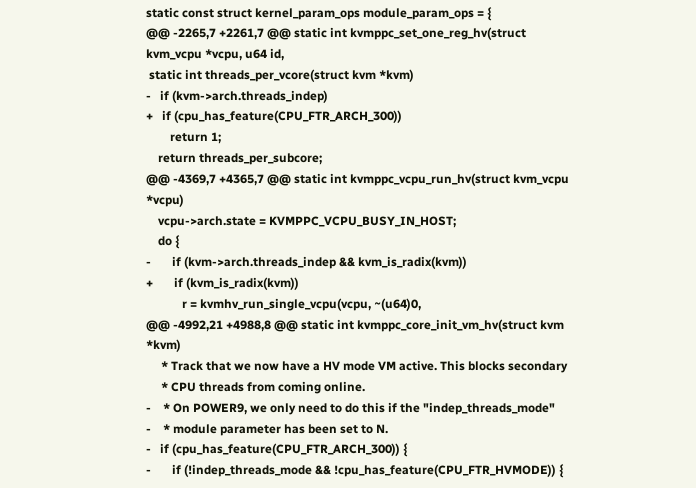static const struct kernel_param_ops module_param_ops = {
@@ -2265,7 +2261,7 @@ static int kvmppc_set_one_reg_hv(struct kvm_vcpu *vcpu, u64 id,
 static int threads_per_vcore(struct kvm *kvm)
-   if (kvm->arch.threads_indep)
+   if (cpu_has_feature(CPU_FTR_ARCH_300))
        return 1;
    return threads_per_subcore;
@@ -4369,7 +4365,7 @@ static int kvmppc_vcpu_run_hv(struct kvm_vcpu *vcpu)
    vcpu->arch.state = KVMPPC_VCPU_BUSY_IN_HOST;
    do {
-       if (kvm->arch.threads_indep && kvm_is_radix(kvm))
+       if (kvm_is_radix(kvm))
            r = kvmhv_run_single_vcpu(vcpu, ~(u64)0,
@@ -4992,21 +4988,8 @@ static int kvmppc_core_init_vm_hv(struct kvm *kvm)
     * Track that we now have a HV mode VM active. This blocks secondary
     * CPU threads from coming online.
-    * On POWER9, we only need to do this if the "indep_threads_mode"
-    * module parameter has been set to N.
-   if (cpu_has_feature(CPU_FTR_ARCH_300)) {
-       if (!indep_threads_mode && !cpu_has_feature(CPU_FTR_HVMODE)) {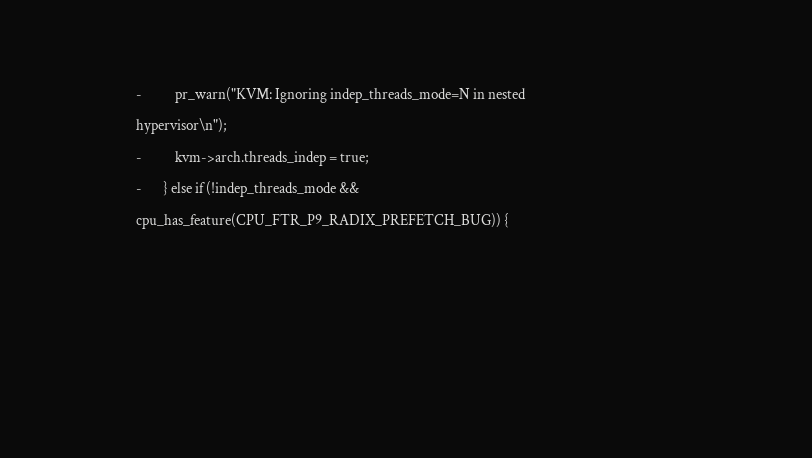-           pr_warn("KVM: Ignoring indep_threads_mode=N in nested hypervisor\n");
-           kvm->arch.threads_indep = true;
-       } else if (!indep_threads_mode && cpu_has_feature(CPU_FTR_P9_RADIX_PREFETCH_BUG)) {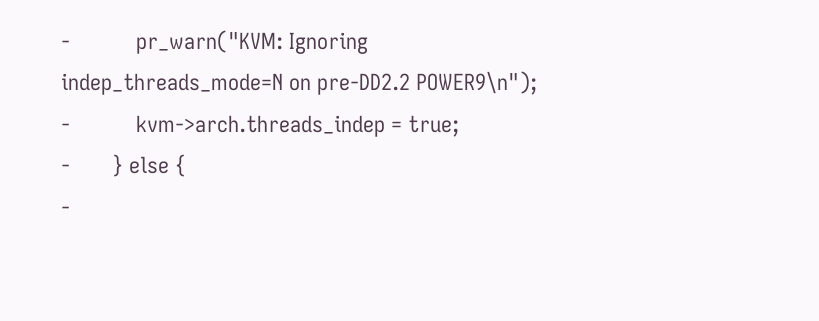-           pr_warn("KVM: Ignoring indep_threads_mode=N on pre-DD2.2 POWER9\n");
-           kvm->arch.threads_indep = true;
-       } else {
-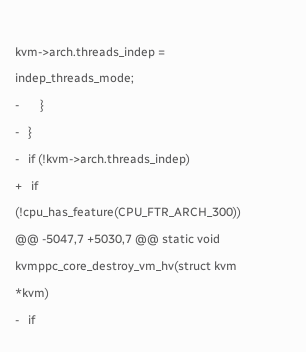kvm->arch.threads_indep = indep_threads_mode;
-       }
-   }
-   if (!kvm->arch.threads_indep)
+   if (!cpu_has_feature(CPU_FTR_ARCH_300))
@@ -5047,7 +5030,7 @@ static void kvmppc_core_destroy_vm_hv(struct kvm *kvm)
-   if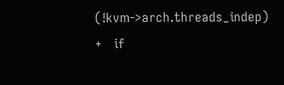(!kvm->arch.threads_indep)
+   if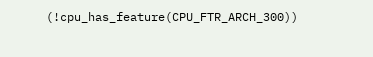(!cpu_has_feature(CPU_FTR_ARCH_300))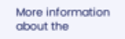More information about the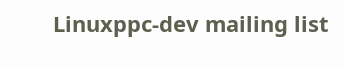Linuxppc-dev mailing list